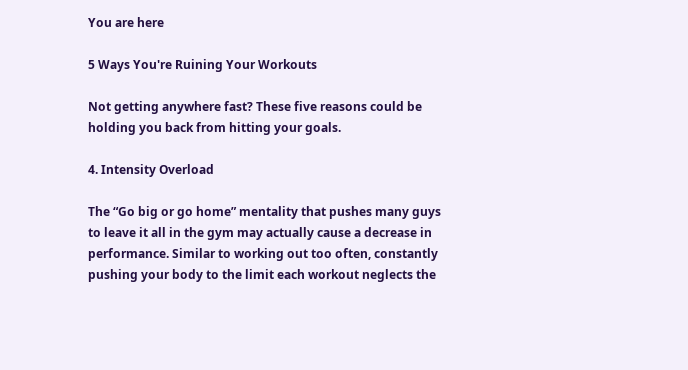You are here

5 Ways You're Ruining Your Workouts

Not getting anywhere fast? These five reasons could be holding you back from hitting your goals.

4. Intensity Overload

The “Go big or go home” mentality that pushes many guys to leave it all in the gym may actually cause a decrease in performance. Similar to working out too often, constantly pushing your body to the limit each workout neglects the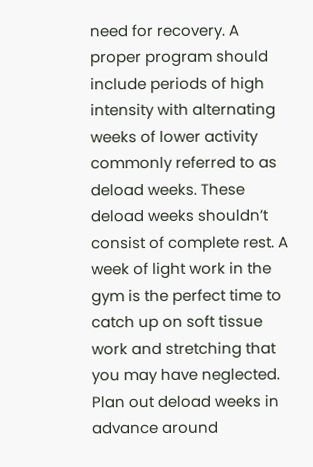need for recovery. A proper program should include periods of high intensity with alternating weeks of lower activity commonly referred to as deload weeks. These deload weeks shouldn’t consist of complete rest. A week of light work in the gym is the perfect time to catch up on soft tissue work and stretching that you may have neglected. Plan out deload weeks in advance around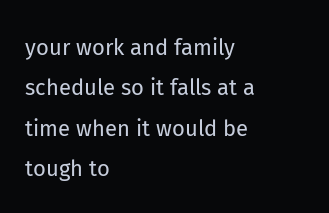your work and family schedule so it falls at a time when it would be tough to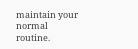maintain your normal routine.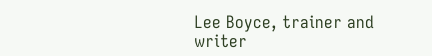Lee Boyce, trainer and writer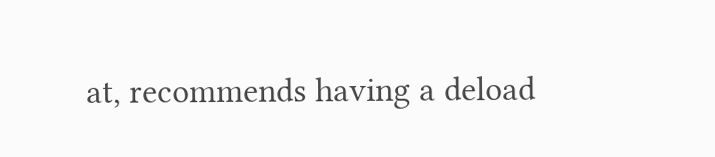at, recommends having a deload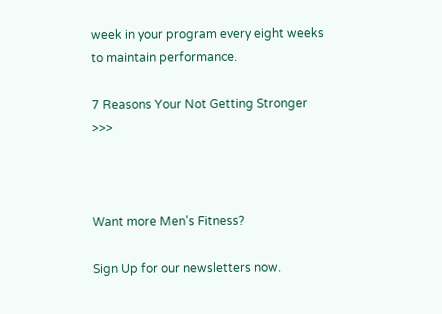week in your program every eight weeks to maintain performance.

7 Reasons Your Not Getting Stronger >>>



Want more Men's Fitness?

Sign Up for our newsletters now.